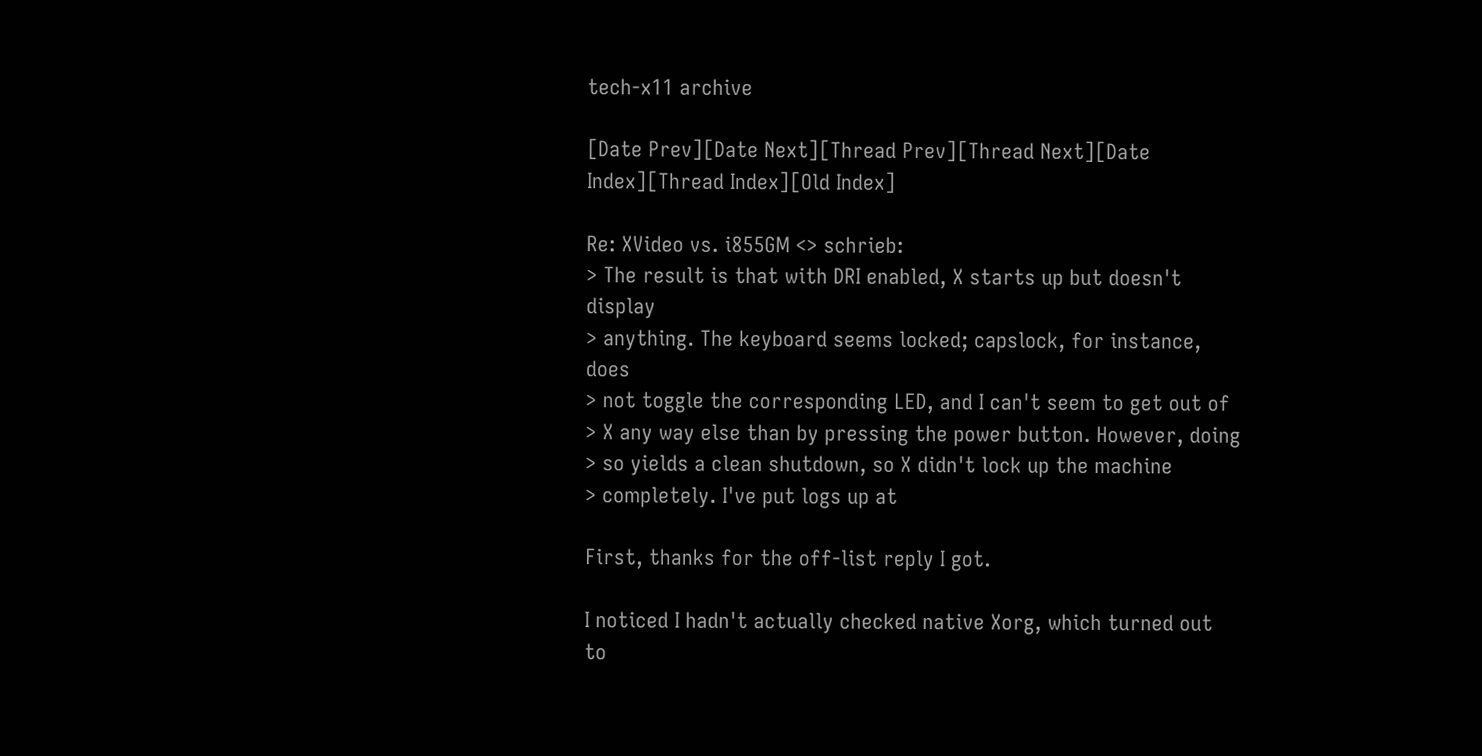tech-x11 archive

[Date Prev][Date Next][Thread Prev][Thread Next][Date Index][Thread Index][Old Index]

Re: XVideo vs. i855GM <> schrieb:
> The result is that with DRI enabled, X starts up but doesn't display
> anything. The keyboard seems locked; capslock, for instance, does
> not toggle the corresponding LED, and I can't seem to get out of
> X any way else than by pressing the power button. However, doing
> so yields a clean shutdown, so X didn't lock up the machine
> completely. I've put logs up at

First, thanks for the off-list reply I got.

I noticed I hadn't actually checked native Xorg, which turned out
to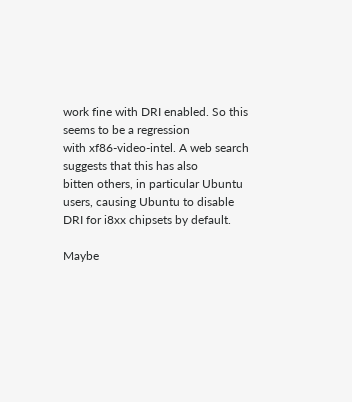work fine with DRI enabled. So this seems to be a regression
with xf86-video-intel. A web search suggests that this has also
bitten others, in particular Ubuntu users, causing Ubuntu to disable
DRI for i8xx chipsets by default.

Maybe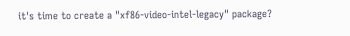it's time to create a "xf86-video-intel-legacy" package?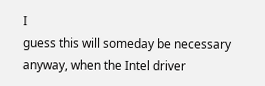I
guess this will someday be necessary anyway, when the Intel driver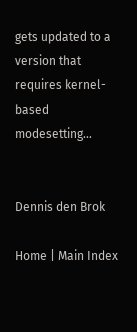gets updated to a version that requires kernel-based modesetting...


Dennis den Brok

Home | Main Index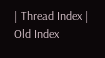| Thread Index | Old Index